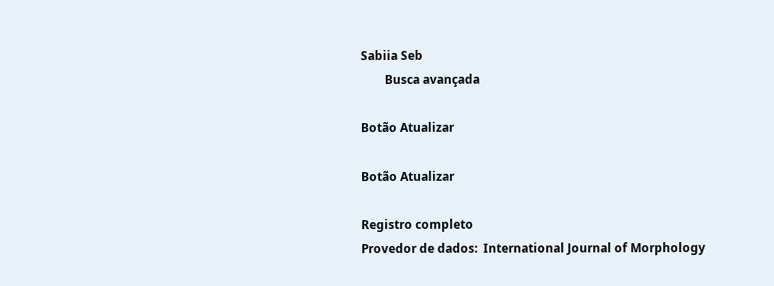Sabiia Seb
        Busca avançada

Botão Atualizar

Botão Atualizar

Registro completo
Provedor de dados:  International Journal of Morphology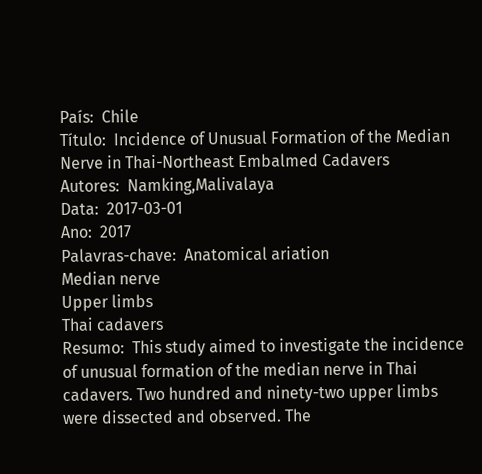País:  Chile
Título:  Incidence of Unusual Formation of the Median Nerve in Thai-Northeast Embalmed Cadavers
Autores:  Namking,Malivalaya
Data:  2017-03-01
Ano:  2017
Palavras-chave:  Anatomical ariation
Median nerve
Upper limbs
Thai cadavers
Resumo:  This study aimed to investigate the incidence of unusual formation of the median nerve in Thai cadavers. Two hundred and ninety-two upper limbs were dissected and observed. The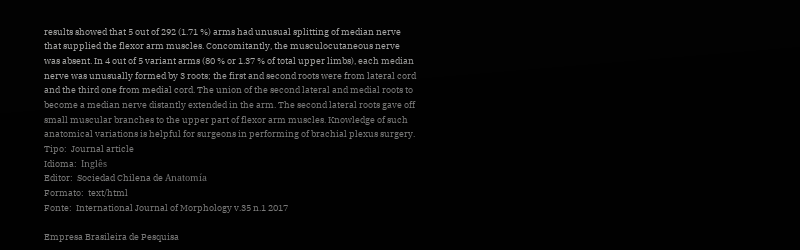results showed that 5 out of 292 (1.71 %) arms had unusual splitting of median nerve that supplied the flexor arm muscles. Concomitantly, the musculocutaneous nerve was absent. In 4 out of 5 variant arms (80 % or 1.37 % of total upper limbs), each median nerve was unusually formed by 3 roots; the first and second roots were from lateral cord and the third one from medial cord. The union of the second lateral and medial roots to become a median nerve distantly extended in the arm. The second lateral roots gave off small muscular branches to the upper part of flexor arm muscles. Knowledge of such anatomical variations is helpful for surgeons in performing of brachial plexus surgery.
Tipo:  Journal article
Idioma:  Inglês
Editor:  Sociedad Chilena de Anatomía
Formato:  text/html
Fonte:  International Journal of Morphology v.35 n.1 2017

Empresa Brasileira de Pesquisa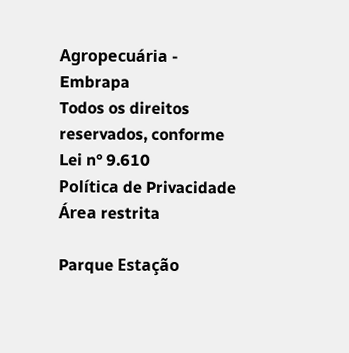Agropecuária - Embrapa
Todos os direitos reservados, conforme Lei n° 9.610
Política de Privacidade
Área restrita

Parque Estação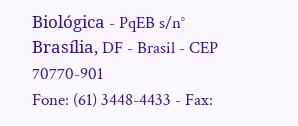Biológica - PqEB s/n°
Brasília, DF - Brasil - CEP 70770-901
Fone: (61) 3448-4433 - Fax: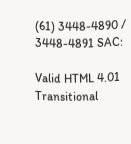(61) 3448-4890 / 3448-4891 SAC:

Valid HTML 4.01 Transitional